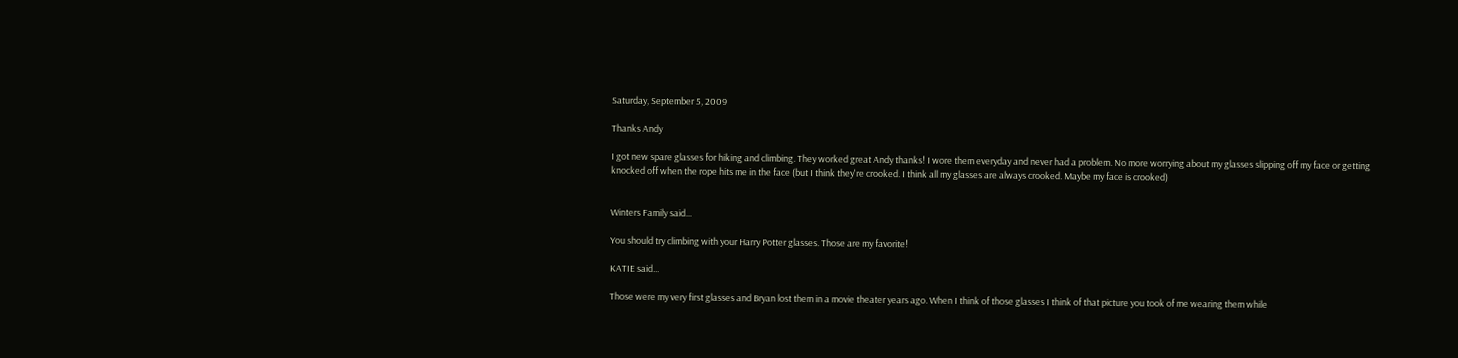Saturday, September 5, 2009

Thanks Andy

I got new spare glasses for hiking and climbing. They worked great Andy thanks! I wore them everyday and never had a problem. No more worrying about my glasses slipping off my face or getting knocked off when the rope hits me in the face (but I think they're crooked. I think all my glasses are always crooked. Maybe my face is crooked)


Winters Family said...

You should try climbing with your Harry Potter glasses. Those are my favorite!

KATIE said...

Those were my very first glasses and Bryan lost them in a movie theater years ago. When I think of those glasses I think of that picture you took of me wearing them while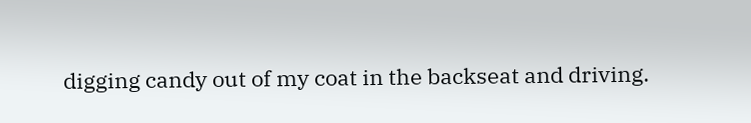digging candy out of my coat in the backseat and driving.